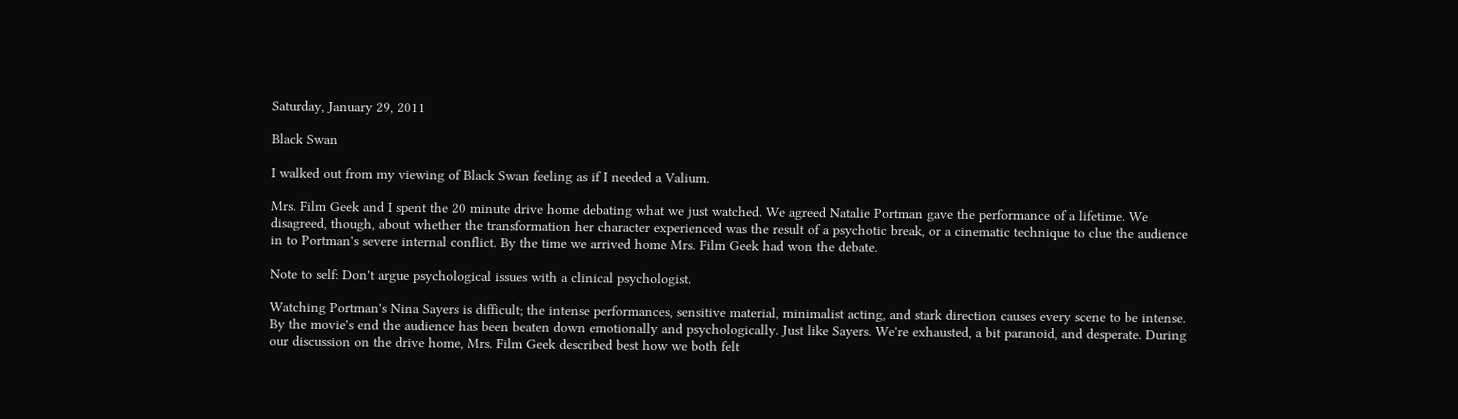Saturday, January 29, 2011

Black Swan

I walked out from my viewing of Black Swan feeling as if I needed a Valium.

Mrs. Film Geek and I spent the 20 minute drive home debating what we just watched. We agreed Natalie Portman gave the performance of a lifetime. We disagreed, though, about whether the transformation her character experienced was the result of a psychotic break, or a cinematic technique to clue the audience in to Portman's severe internal conflict. By the time we arrived home Mrs. Film Geek had won the debate.

Note to self: Don't argue psychological issues with a clinical psychologist.

Watching Portman's Nina Sayers is difficult; the intense performances, sensitive material, minimalist acting, and stark direction causes every scene to be intense. By the movie's end the audience has been beaten down emotionally and psychologically. Just like Sayers. We're exhausted, a bit paranoid, and desperate. During our discussion on the drive home, Mrs. Film Geek described best how we both felt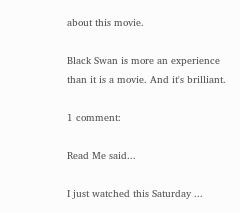about this movie.

Black Swan is more an experience than it is a movie. And it's brilliant.

1 comment:

Read Me said...

I just watched this Saturday ...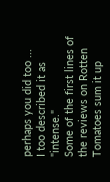perhaps you did too ...
I too described it as "intense."
Some of the first lines of the reviews on Rotten Tomatoes sum it up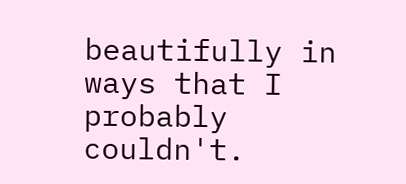beautifully in ways that I probably couldn't.